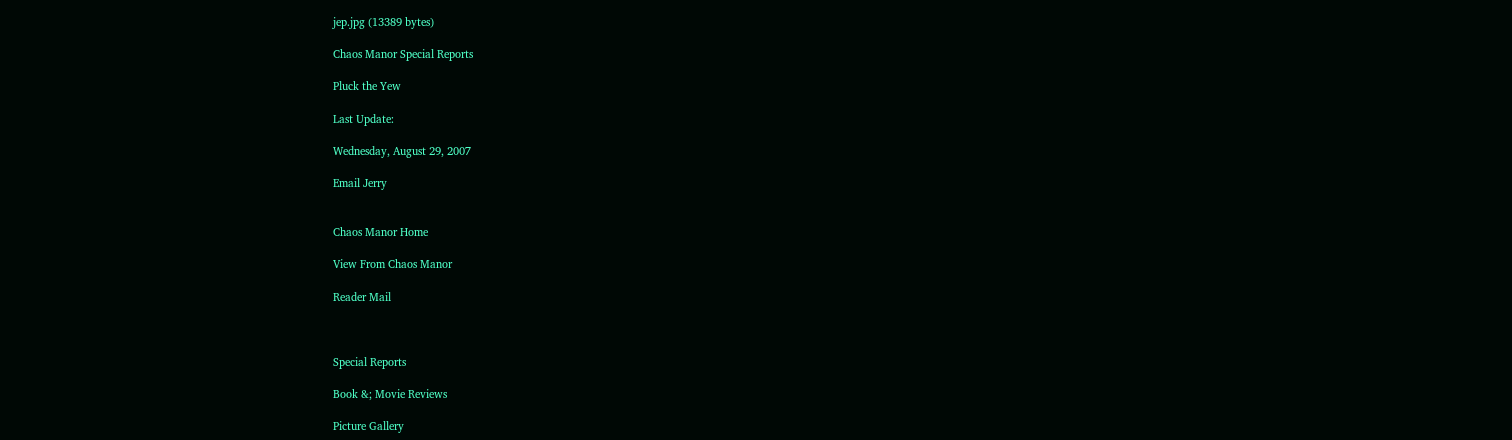jep.jpg (13389 bytes)

Chaos Manor Special Reports

Pluck the Yew

Last Update:

Wednesday, August 29, 2007

Email Jerry


Chaos Manor Home

View From Chaos Manor

Reader Mail



Special Reports

Book &; Movie Reviews

Picture Gallery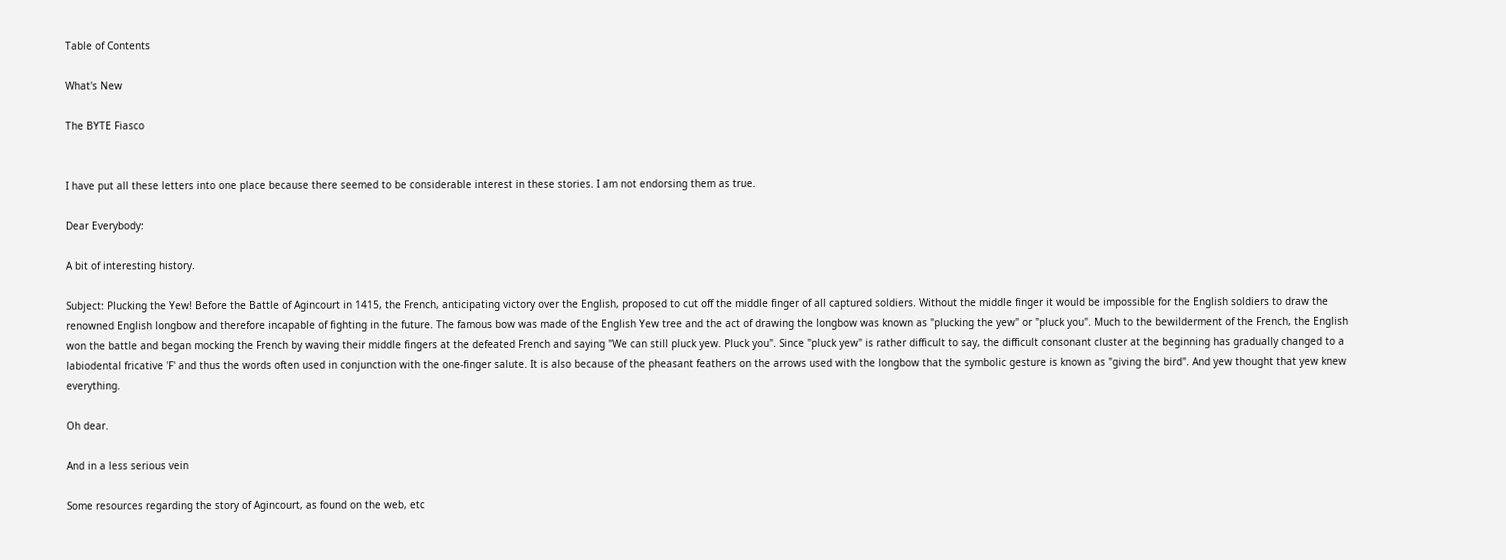Table of Contents

What's New

The BYTE Fiasco


I have put all these letters into one place because there seemed to be considerable interest in these stories. I am not endorsing them as true.

Dear Everybody:

A bit of interesting history.

Subject: Plucking the Yew! Before the Battle of Agincourt in 1415, the French, anticipating victory over the English, proposed to cut off the middle finger of all captured soldiers. Without the middle finger it would be impossible for the English soldiers to draw the renowned English longbow and therefore incapable of fighting in the future. The famous bow was made of the English Yew tree and the act of drawing the longbow was known as "plucking the yew" or "pluck you". Much to the bewilderment of the French, the English won the battle and began mocking the French by waving their middle fingers at the defeated French and saying "We can still pluck yew. Pluck you". Since "pluck yew" is rather difficult to say, the difficult consonant cluster at the beginning has gradually changed to a labiodental fricative 'F' and thus the words often used in conjunction with the one-finger salute. It is also because of the pheasant feathers on the arrows used with the longbow that the symbolic gesture is known as "giving the bird". And yew thought that yew knew everything.

Oh dear.

And in a less serious vein

Some resources regarding the story of Agincourt, as found on the web, etc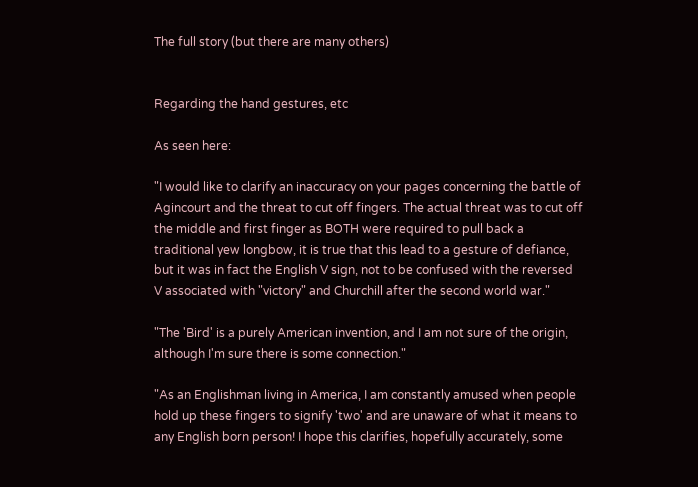The full story (but there are many others)


Regarding the hand gestures, etc

As seen here:

"I would like to clarify an inaccuracy on your pages concerning the battle of Agincourt and the threat to cut off fingers. The actual threat was to cut off the middle and first finger as BOTH were required to pull back a traditional yew longbow, it is true that this lead to a gesture of defiance, but it was in fact the English V sign, not to be confused with the reversed V associated with "victory" and Churchill after the second world war."

"The 'Bird' is a purely American invention, and I am not sure of the origin, although I'm sure there is some connection."

"As an Englishman living in America, I am constantly amused when people hold up these fingers to signify 'two' and are unaware of what it means to any English born person! I hope this clarifies, hopefully accurately, some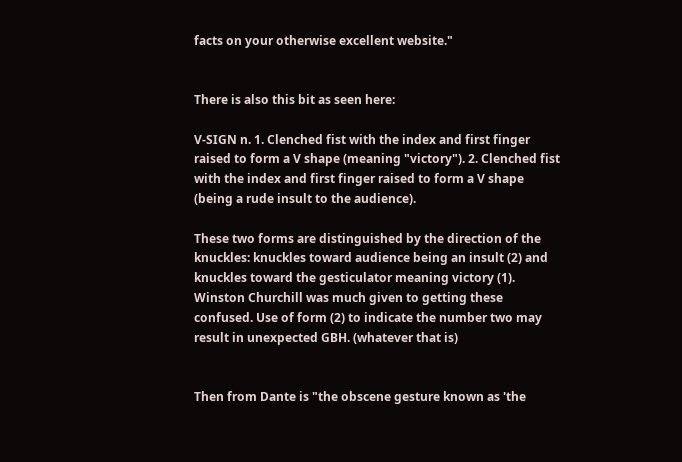facts on your otherwise excellent website."


There is also this bit as seen here:

V-SIGN n. 1. Clenched fist with the index and first finger raised to form a V shape (meaning "victory"). 2. Clenched fist with the index and first finger raised to form a V shape (being a rude insult to the audience).

These two forms are distinguished by the direction of the knuckles: knuckles toward audience being an insult (2) and knuckles toward the gesticulator meaning victory (1). Winston Churchill was much given to getting these confused. Use of form (2) to indicate the number two may result in unexpected GBH. (whatever that is)


Then from Dante is "the obscene gesture known as 'the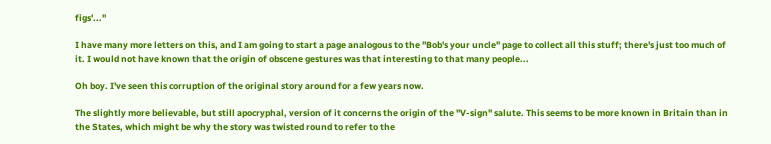figs'..."

I have many more letters on this, and I am going to start a page analogous to the "Bob's your uncle" page to collect all this stuff; there's just too much of it. I would not have known that the origin of obscene gestures was that interesting to that many people...

Oh boy. I've seen this corruption of the original story around for a few years now.

The slightly more believable, but still apocryphal, version of it concerns the origin of the "V-sign" salute. This seems to be more known in Britain than in the States, which might be why the story was twisted round to refer to the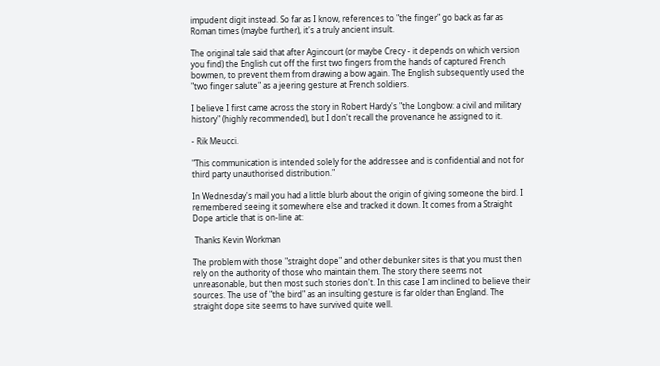impudent digit instead. So far as I know, references to "the finger" go back as far as Roman times (maybe further), it's a truly ancient insult.

The original tale said that after Agincourt (or maybe Crecy - it depends on which version you find) the English cut off the first two fingers from the hands of captured French bowmen, to prevent them from drawing a bow again. The English subsequently used the "two finger salute" as a jeering gesture at French soldiers.

I believe I first came across the story in Robert Hardy's "the Longbow: a civil and military history" (highly recommended), but I don't recall the provenance he assigned to it.

- Rik Meucci.

"This communication is intended solely for the addressee and is confidential and not for third party unauthorised distribution."

In Wednesday's mail you had a little blurb about the origin of giving someone the bird. I remembered seeing it somewhere else and tracked it down. It comes from a Straight Dope article that is on-line at:

 Thanks Kevin Workman

The problem with those "straight dope" and other debunker sites is that you must then rely on the authority of those who maintain them. The story there seems not unreasonable, but then most such stories don't. In this case I am inclined to believe their sources. The use of "the bird" as an insulting gesture is far older than England. The straight dope site seems to have survived quite well.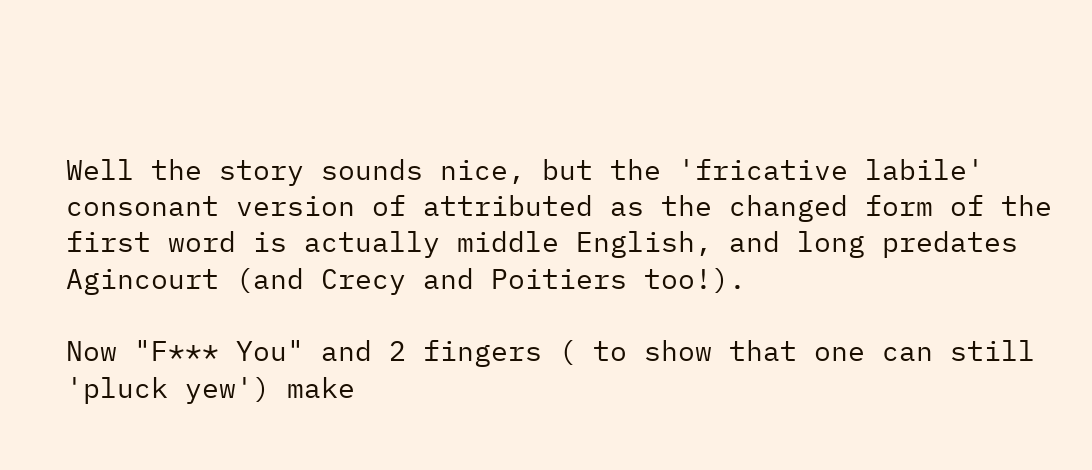Well the story sounds nice, but the 'fricative labile' consonant version of attributed as the changed form of the first word is actually middle English, and long predates Agincourt (and Crecy and Poitiers too!).

Now "F*** You" and 2 fingers ( to show that one can still 'pluck yew') make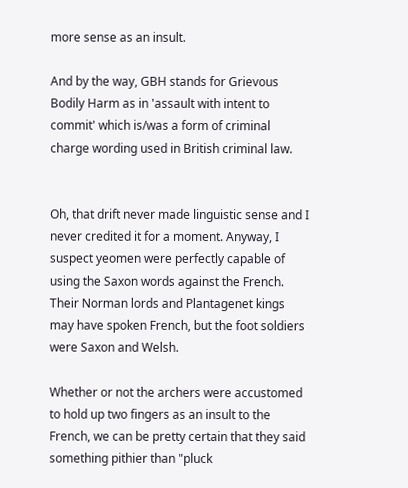more sense as an insult.

And by the way, GBH stands for Grievous Bodily Harm as in 'assault with intent to commit' which is/was a form of criminal charge wording used in British criminal law.


Oh, that drift never made linguistic sense and I never credited it for a moment. Anyway, I suspect yeomen were perfectly capable of using the Saxon words against the French.  Their Norman lords and Plantagenet kings may have spoken French, but the foot soldiers were Saxon and Welsh.

Whether or not the archers were accustomed to hold up two fingers as an insult to the French, we can be pretty certain that they said something pithier than "pluck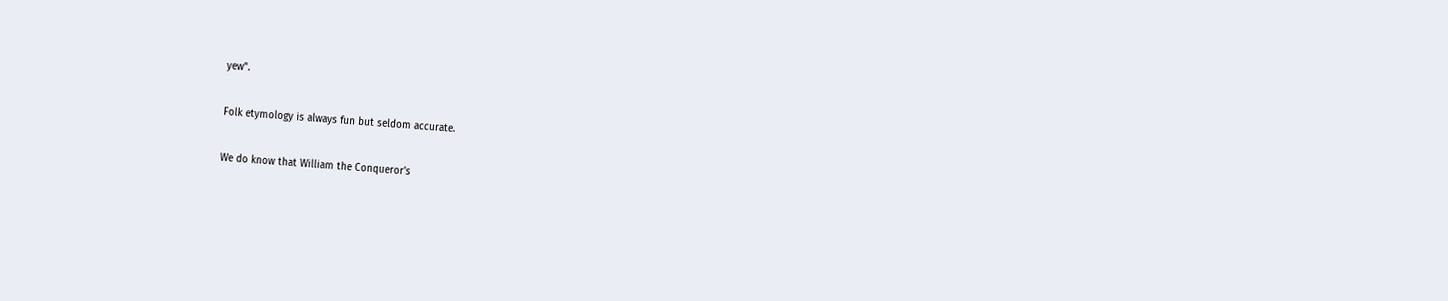yew".

Folk etymology is always fun but seldom accurate.

We do know that William the Conqueror's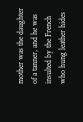mother was the daughter of a tanner, and he was insulted by the French who hung leather hides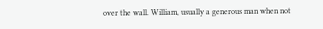over the wall. William, usually a generous man when not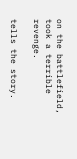on the battlefield, took a terrible revenge.

tells the story.